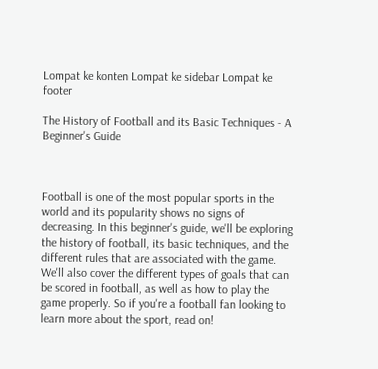Lompat ke konten Lompat ke sidebar Lompat ke footer

The History of Football and its Basic Techniques - A Beginner's Guide



Football is one of the most popular sports in the world and its popularity shows no signs of decreasing. In this beginner's guide, we'll be exploring the history of football, its basic techniques, and the different rules that are associated with the game. We'll also cover the different types of goals that can be scored in football, as well as how to play the game properly. So if you're a football fan looking to learn more about the sport, read on!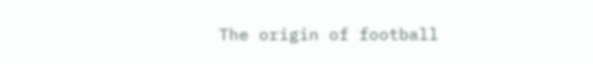The origin of football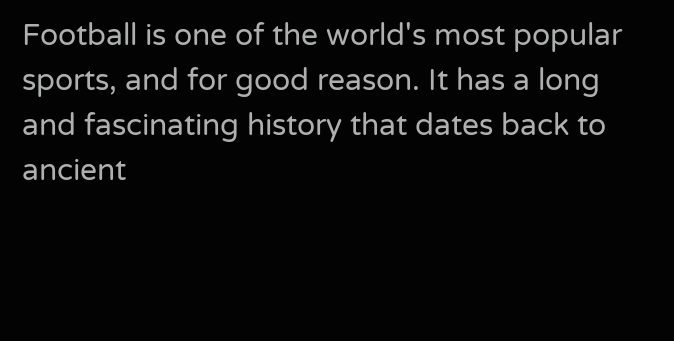Football is one of the world's most popular sports, and for good reason. It has a long and fascinating history that dates back to ancient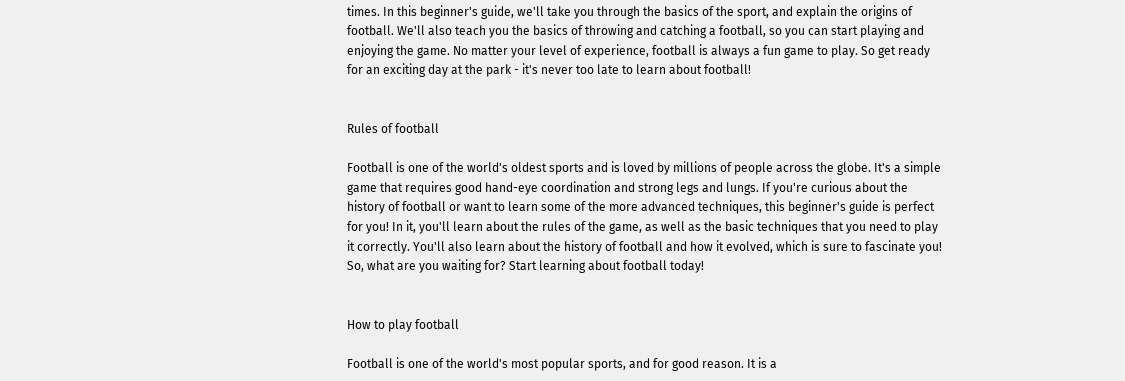times. In this beginner's guide, we'll take you through the basics of the sport, and explain the origins of football. We'll also teach you the basics of throwing and catching a football, so you can start playing and enjoying the game. No matter your level of experience, football is always a fun game to play. So get ready for an exciting day at the park - it's never too late to learn about football!


Rules of football

Football is one of the world's oldest sports and is loved by millions of people across the globe. It's a simple game that requires good hand-eye coordination and strong legs and lungs. If you're curious about the history of football or want to learn some of the more advanced techniques, this beginner's guide is perfect for you! In it, you'll learn about the rules of the game, as well as the basic techniques that you need to play it correctly. You'll also learn about the history of football and how it evolved, which is sure to fascinate you! So, what are you waiting for? Start learning about football today!


How to play football

Football is one of the world's most popular sports, and for good reason. It is a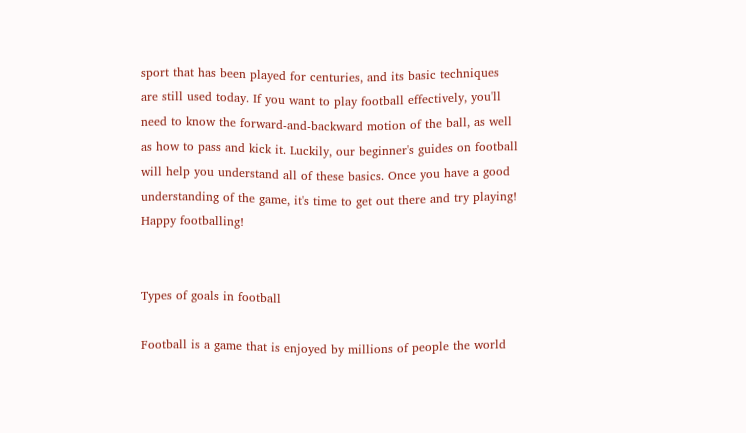sport that has been played for centuries, and its basic techniques are still used today. If you want to play football effectively, you'll need to know the forward-and-backward motion of the ball, as well as how to pass and kick it. Luckily, our beginner's guides on football will help you understand all of these basics. Once you have a good understanding of the game, it's time to get out there and try playing! Happy footballing!


Types of goals in football

Football is a game that is enjoyed by millions of people the world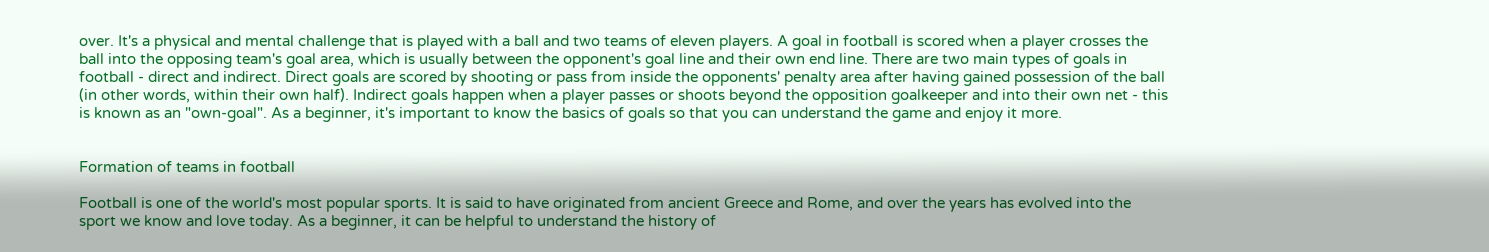over. It's a physical and mental challenge that is played with a ball and two teams of eleven players. A goal in football is scored when a player crosses the ball into the opposing team's goal area, which is usually between the opponent's goal line and their own end line. There are two main types of goals in football - direct and indirect. Direct goals are scored by shooting or pass from inside the opponents' penalty area after having gained possession of the ball (in other words, within their own half). Indirect goals happen when a player passes or shoots beyond the opposition goalkeeper and into their own net - this is known as an "own-goal". As a beginner, it's important to know the basics of goals so that you can understand the game and enjoy it more.


Formation of teams in football

Football is one of the world's most popular sports. It is said to have originated from ancient Greece and Rome, and over the years has evolved into the sport we know and love today. As a beginner, it can be helpful to understand the history of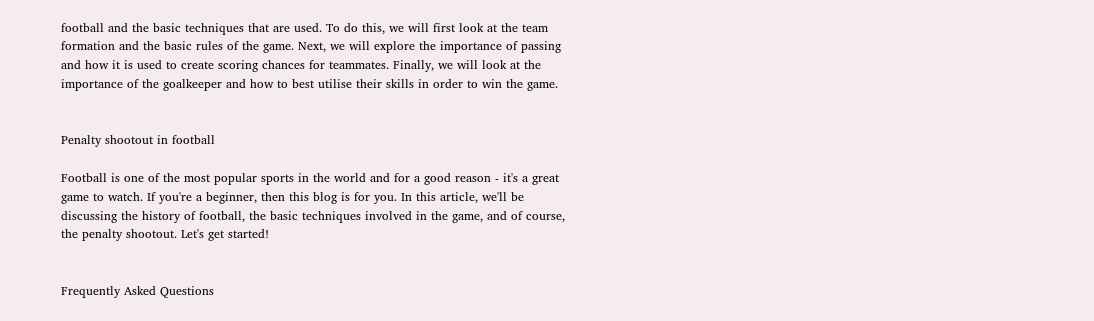football and the basic techniques that are used. To do this, we will first look at the team formation and the basic rules of the game. Next, we will explore the importance of passing and how it is used to create scoring chances for teammates. Finally, we will look at the importance of the goalkeeper and how to best utilise their skills in order to win the game.


Penalty shootout in football

Football is one of the most popular sports in the world and for a good reason - it's a great game to watch. If you're a beginner, then this blog is for you. In this article, we'll be discussing the history of football, the basic techniques involved in the game, and of course, the penalty shootout. Let's get started!


Frequently Asked Questions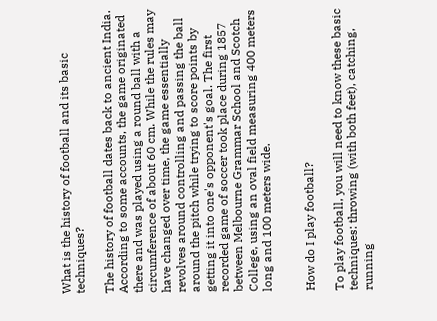What is the history of football and its basic techniques?

The history of football dates back to ancient India. According to some accounts, the game originated there and was played using a round ball with a circumference of about 60 cm. While the rules may have changed over time, the game essentially revolves around controlling and passing the ball around the pitch while trying to score points by getting it into one's opponent's goal. The first recorded game of soccer took place during 1857 between Melbourne Grammar School and Scotch College, using an oval field measuring 400 meters long and 100 meters wide.


How do I play football?

To play football, you will need to know these basic techniques: throwing (with both feet), catching, running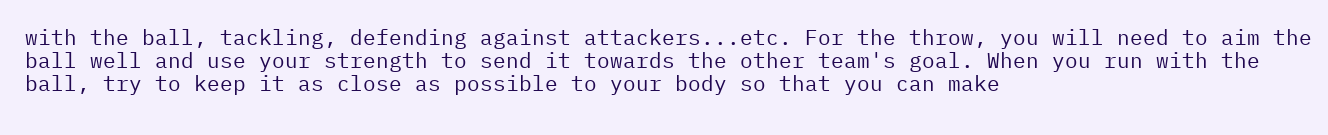with the ball, tackling, defending against attackers...etc. For the throw, you will need to aim the ball well and use your strength to send it towards the other team's goal. When you run with the ball, try to keep it as close as possible to your body so that you can make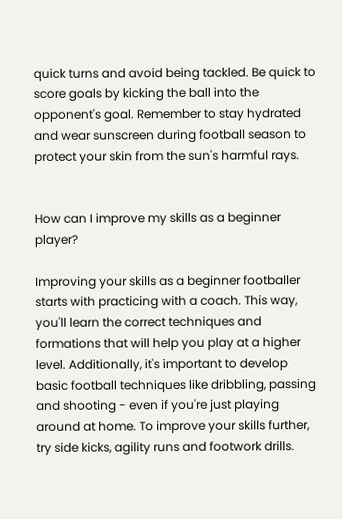quick turns and avoid being tackled. Be quick to score goals by kicking the ball into the opponent's goal. Remember to stay hydrated and wear sunscreen during football season to protect your skin from the sun's harmful rays.


How can I improve my skills as a beginner player?

Improving your skills as a beginner footballer starts with practicing with a coach. This way, you'll learn the correct techniques and formations that will help you play at a higher level. Additionally, it's important to develop basic football techniques like dribbling, passing and shooting - even if you're just playing around at home. To improve your skills further, try side kicks, agility runs and footwork drills.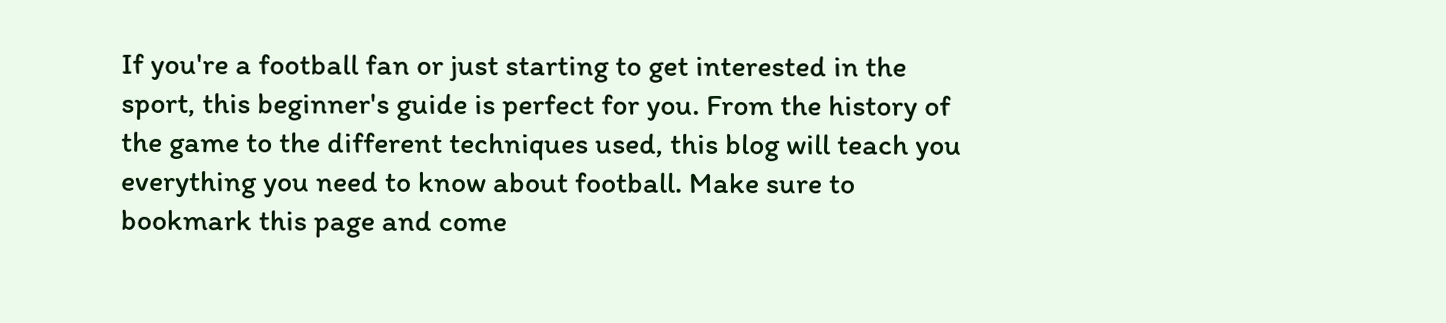If you're a football fan or just starting to get interested in the sport, this beginner's guide is perfect for you. From the history of the game to the different techniques used, this blog will teach you everything you need to know about football. Make sure to bookmark this page and come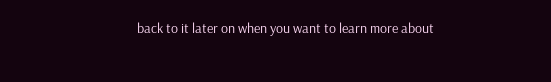back to it later on when you want to learn more about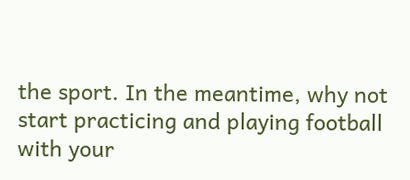the sport. In the meantime, why not start practicing and playing football with your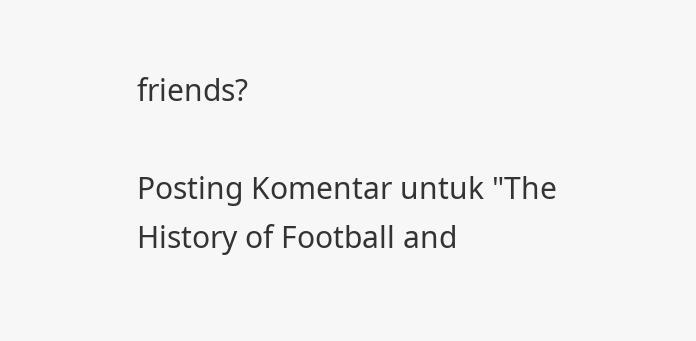friends?

Posting Komentar untuk "The History of Football and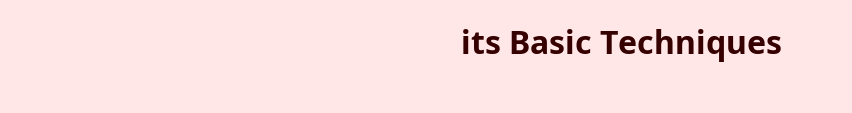its Basic Techniques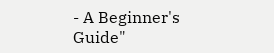- A Beginner's Guide"